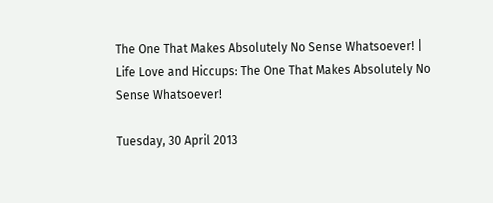The One That Makes Absolutely No Sense Whatsoever! | Life Love and Hiccups: The One That Makes Absolutely No Sense Whatsoever!

Tuesday, 30 April 2013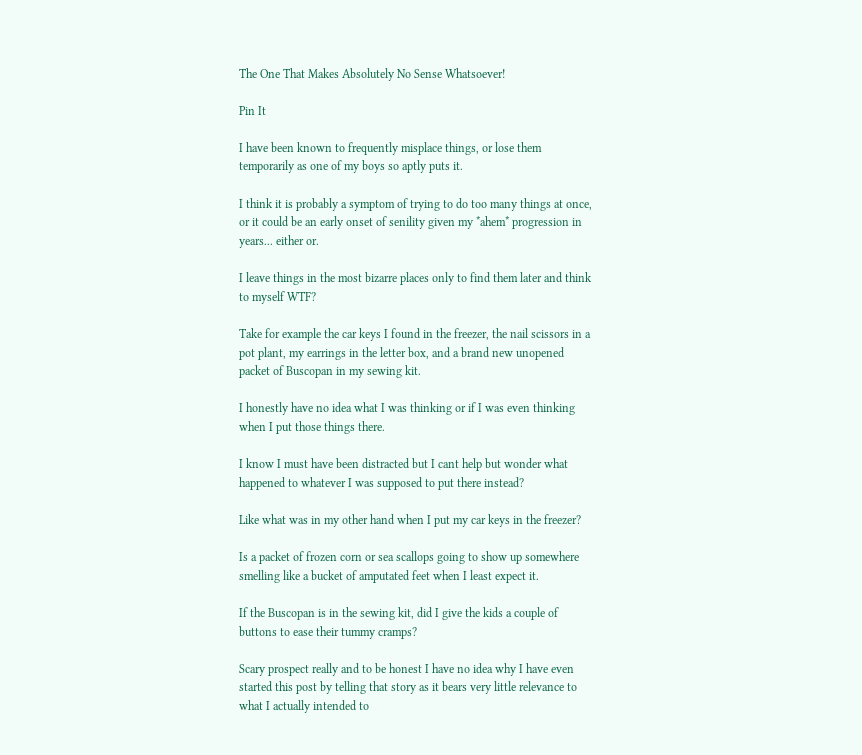The One That Makes Absolutely No Sense Whatsoever!

Pin It

I have been known to frequently misplace things, or lose them temporarily as one of my boys so aptly puts it.

I think it is probably a symptom of trying to do too many things at once, or it could be an early onset of senility given my *ahem* progression in years... either or.

I leave things in the most bizarre places only to find them later and think to myself WTF?

Take for example the car keys I found in the freezer, the nail scissors in a pot plant, my earrings in the letter box, and a brand new unopened packet of Buscopan in my sewing kit.

I honestly have no idea what I was thinking or if I was even thinking when I put those things there.

I know I must have been distracted but I cant help but wonder what happened to whatever I was supposed to put there instead?

Like what was in my other hand when I put my car keys in the freezer?

Is a packet of frozen corn or sea scallops going to show up somewhere smelling like a bucket of amputated feet when I least expect it.

If the Buscopan is in the sewing kit, did I give the kids a couple of buttons to ease their tummy cramps?

Scary prospect really and to be honest I have no idea why I have even started this post by telling that story as it bears very little relevance to what I actually intended to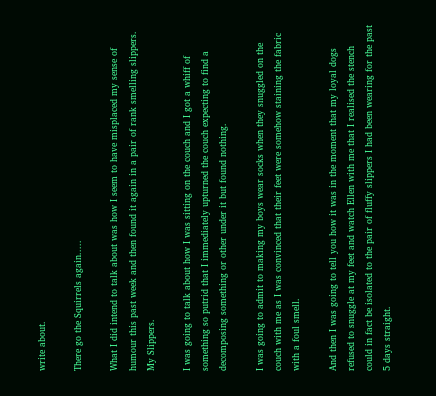write about.

There go the Squirrels again.....

What I did intend to talk about was how I seem to have misplaced my sense of humour this past week and then found it again in a pair of rank smelling slippers. My Slippers.

I was going to talk about how I was sitting on the couch and I got a whiff of something so putrid that I immediately upturned the couch expecting to find a decomposing something or other under it but found nothing.

I was going to admit to making my boys wear socks when they snuggled on the couch with me as I was convinced that their feet were somehow staining the fabric with a foul smell.

And then I was going to tell you how it was in the moment that my loyal dogs refused to snuggle at my feet and watch Ellen with me that I realised the stench could in fact be isolated to the pair of fluffy slippers I had been wearing for the past 5 days straight.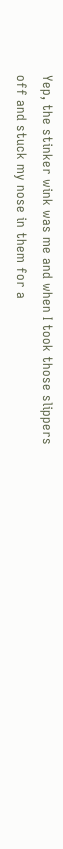Yep, the stinker wink was me and when I took those slippers off and stuck my nose in them for a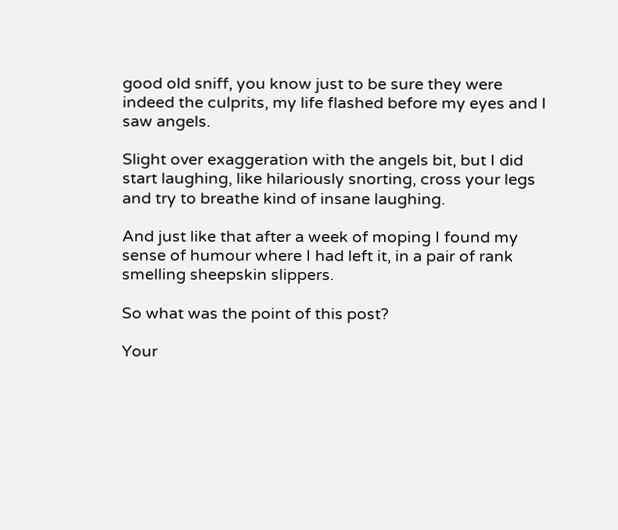good old sniff, you know just to be sure they were indeed the culprits, my life flashed before my eyes and I saw angels.

Slight over exaggeration with the angels bit, but I did start laughing, like hilariously snorting, cross your legs and try to breathe kind of insane laughing.

And just like that after a week of moping I found my sense of humour where I had left it, in a pair of rank smelling sheepskin slippers.

So what was the point of this post?

Your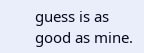guess is as good as mine.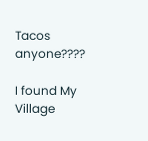Tacos anyone????

I found My Village